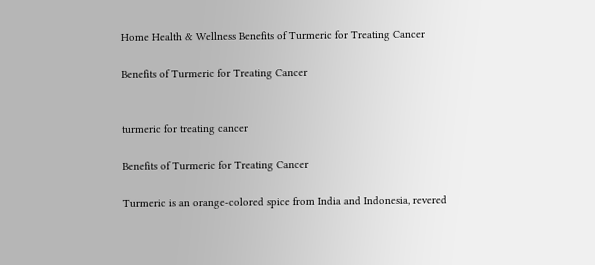Home Health & Wellness Benefits of Turmeric for Treating Cancer

Benefits of Turmeric for Treating Cancer


turmeric for treating cancer

Benefits of Turmeric for Treating Cancer

Turmeric is an orange-colored spice from India and Indonesia, revered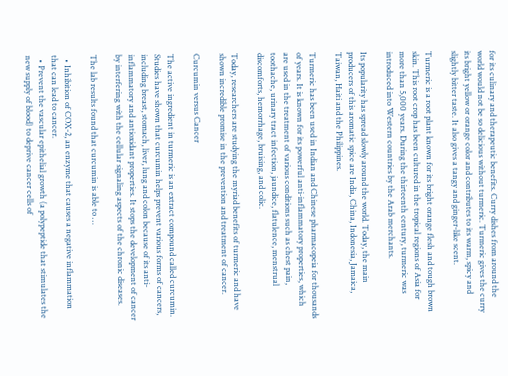for its culinary and therapeutic benefits. Curry dishes from around the world would not be so delicious without turmeric. Turmeric gives the curry its bright yellow or orange color and contributes to its warm, spicy and slightly bitter taste. It also gives a tangy and ginger-like scent.

Turmeric is a root plant known for its bright orange flesh and tough brown skin. This root crop has been cultured in the tropical regions of Asia for more than 5,000 years. During the thirteenth century, turmeric was introduced into Western countries by the Arab merchants.

Its popularity has spread slowly around the world. Today, the main producers of this aromatic spice are India, China, Indonesia, Jamaica, Taiwan, Haiti and the Philippines.

Turmeric has been used in Indian and Chinese pharmacopeia for thousands of years. It is known for its powerful anti-inflammatory properties, which are used in the treatment of various conditions such as chest pain, toothache, urinary tract infection, jaundice, flatulence, menstrual discomforts, hemorrhage, bruising, and colic.

Today, researchers are studying the myriad benefits of turmeric and have shown incredible promise in the prevention and treatment of cancer.

Curcumin versus Cancer

The active ingredient in turmeric is an extract compound called curcumin. Studies have shown that curcumin helps prevent various forms of cancers, including breast, stomach, liver, lung and colon because of its anti-inflammatory and antioxidant properties. It stops the development of cancer by interfering with the cellular signaling aspects of the chronic diseases.

The lab results found that curcumin is able to …

  • Inhibition of COX-2, an enzyme that causes a negative inflammation that can lead to cancer.
  • Prevent the vascular epithelial growth (a polypeptide that stimulates the new supply of blood) to deprive cancer cells of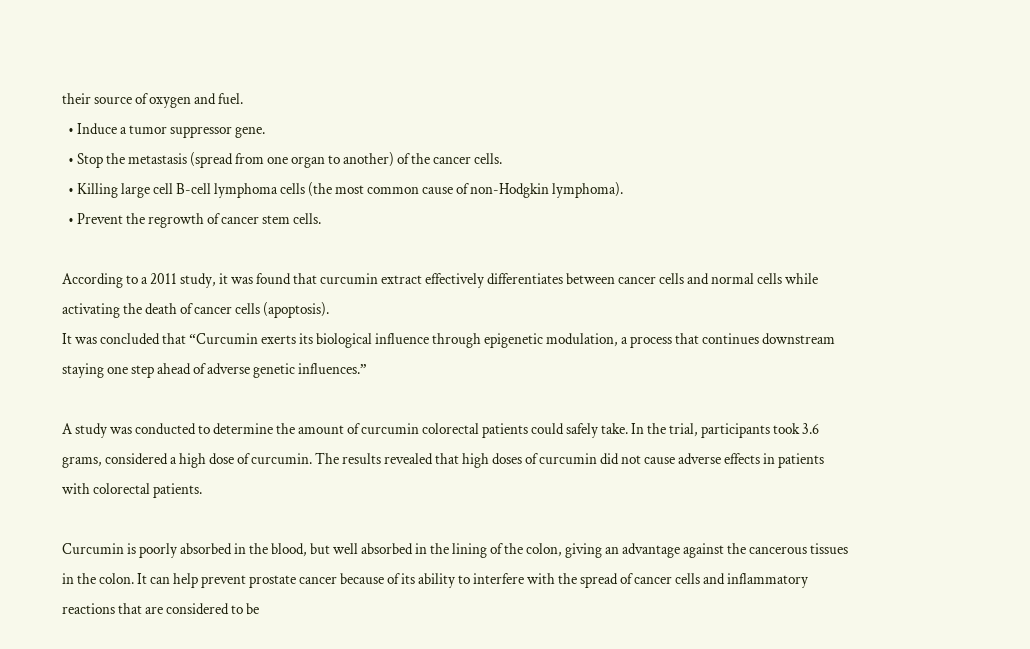their source of oxygen and fuel.
  • Induce a tumor suppressor gene.
  • Stop the metastasis (spread from one organ to another) of the cancer cells.
  • Killing large cell B-cell lymphoma cells (the most common cause of non-Hodgkin lymphoma).
  • Prevent the regrowth of cancer stem cells.

According to a 2011 study, it was found that curcumin extract effectively differentiates between cancer cells and normal cells while activating the death of cancer cells (apoptosis).
It was concluded that “Curcumin exerts its biological influence through epigenetic modulation, a process that continues downstream staying one step ahead of adverse genetic influences.”

A study was conducted to determine the amount of curcumin colorectal patients could safely take. In the trial, participants took 3.6 grams, considered a high dose of curcumin. The results revealed that high doses of curcumin did not cause adverse effects in patients with colorectal patients.

Curcumin is poorly absorbed in the blood, but well absorbed in the lining of the colon, giving an advantage against the cancerous tissues in the colon. It can help prevent prostate cancer because of its ability to interfere with the spread of cancer cells and inflammatory reactions that are considered to be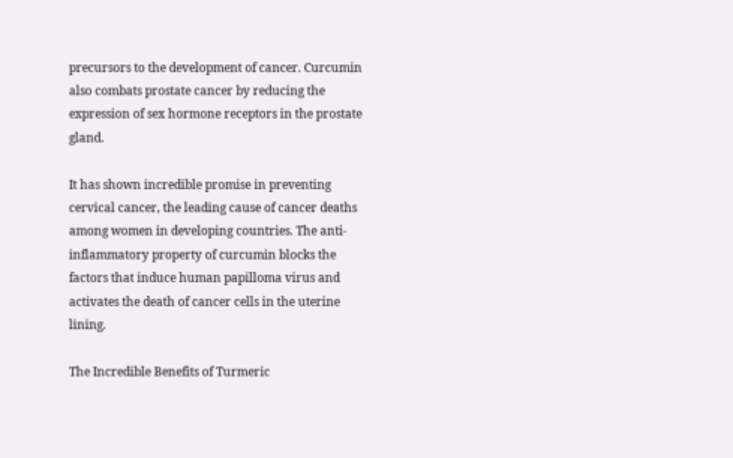precursors to the development of cancer. Curcumin also combats prostate cancer by reducing the expression of sex hormone receptors in the prostate gland.

It has shown incredible promise in preventing cervical cancer, the leading cause of cancer deaths among women in developing countries. The anti-inflammatory property of curcumin blocks the factors that induce human papilloma virus and activates the death of cancer cells in the uterine lining.

The Incredible Benefits of Turmeric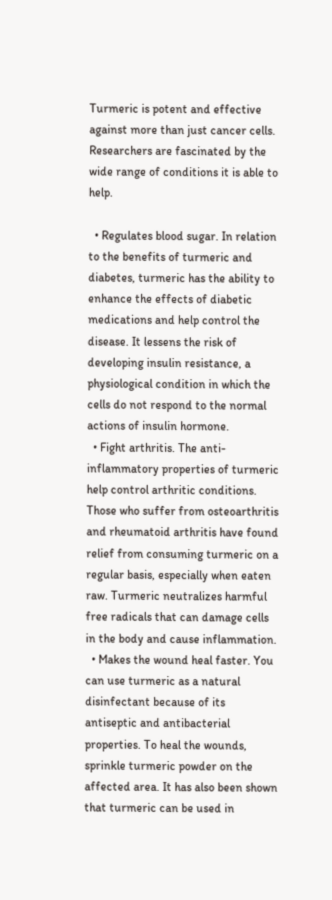Turmeric is potent and effective against more than just cancer cells. Researchers are fascinated by the wide range of conditions it is able to help.

  • Regulates blood sugar. In relation to the benefits of turmeric and diabetes, turmeric has the ability to enhance the effects of diabetic medications and help control the disease. It lessens the risk of developing insulin resistance, a physiological condition in which the cells do not respond to the normal actions of insulin hormone.
  • Fight arthritis. The anti-inflammatory properties of turmeric help control arthritic conditions. Those who suffer from osteoarthritis and rheumatoid arthritis have found relief from consuming turmeric on a regular basis, especially when eaten raw. Turmeric neutralizes harmful free radicals that can damage cells in the body and cause inflammation.
  • Makes the wound heal faster. You can use turmeric as a natural disinfectant because of its antiseptic and antibacterial properties. To heal the wounds, sprinkle turmeric powder on the affected area. It has also been shown that turmeric can be used in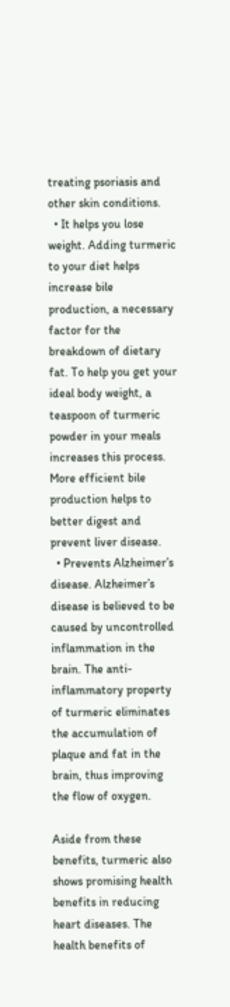treating psoriasis and other skin conditions.
  • It helps you lose weight. Adding turmeric to your diet helps increase bile production, a necessary factor for the breakdown of dietary fat. To help you get your ideal body weight, a teaspoon of turmeric powder in your meals increases this process. More efficient bile production helps to better digest and prevent liver disease.
  • Prevents Alzheimer’s disease. Alzheimer’s disease is believed to be caused by uncontrolled inflammation in the brain. The anti-inflammatory property of turmeric eliminates the accumulation of plaque and fat in the brain, thus improving the flow of oxygen.

Aside from these benefits, turmeric also shows promising health benefits in reducing heart diseases. The health benefits of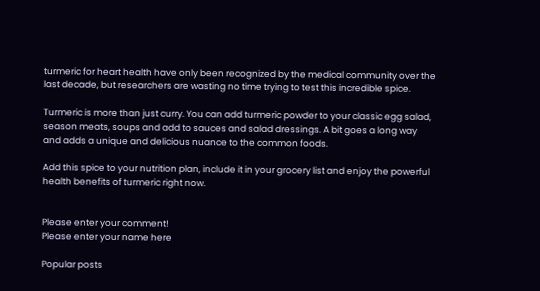turmeric for heart health have only been recognized by the medical community over the last decade, but researchers are wasting no time trying to test this incredible spice.

Turmeric is more than just curry. You can add turmeric powder to your classic egg salad, season meats, soups and add to sauces and salad dressings. A bit goes a long way and adds a unique and delicious nuance to the common foods.

Add this spice to your nutrition plan, include it in your grocery list and enjoy the powerful health benefits of turmeric right now.


Please enter your comment!
Please enter your name here

Popular posts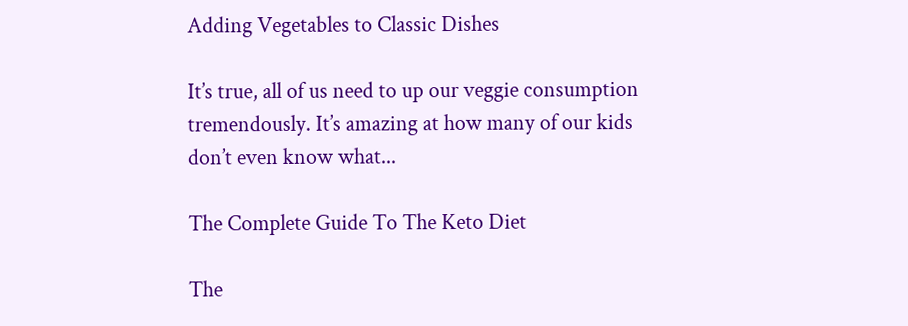Adding Vegetables to Classic Dishes

It’s true, all of us need to up our veggie consumption tremendously. It’s amazing at how many of our kids don’t even know what...

The Complete Guide To The Keto Diet

The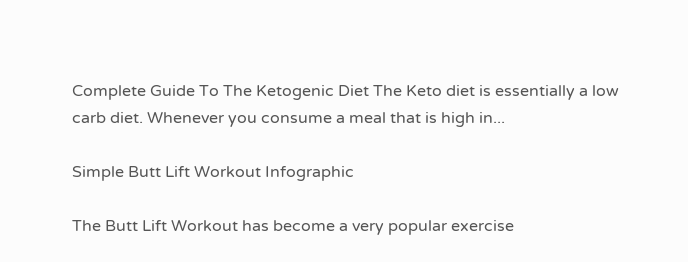Complete Guide To The Ketogenic Diet The Keto diet is essentially a low carb diet. Whenever you consume a meal that is high in...

Simple Butt Lift Workout Infographic

The Butt Lift Workout has become a very popular exercise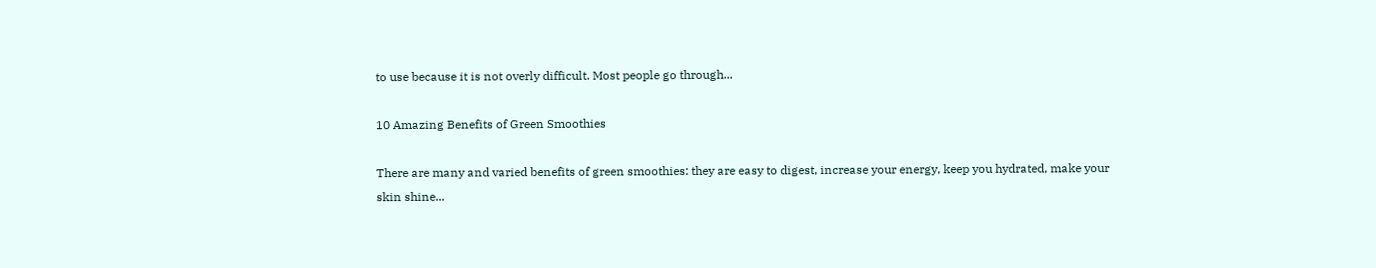to use because it is not overly difficult. Most people go through...

10 Amazing Benefits of Green Smoothies

There are many and varied benefits of green smoothies: they are easy to digest, increase your energy, keep you hydrated, make your skin shine...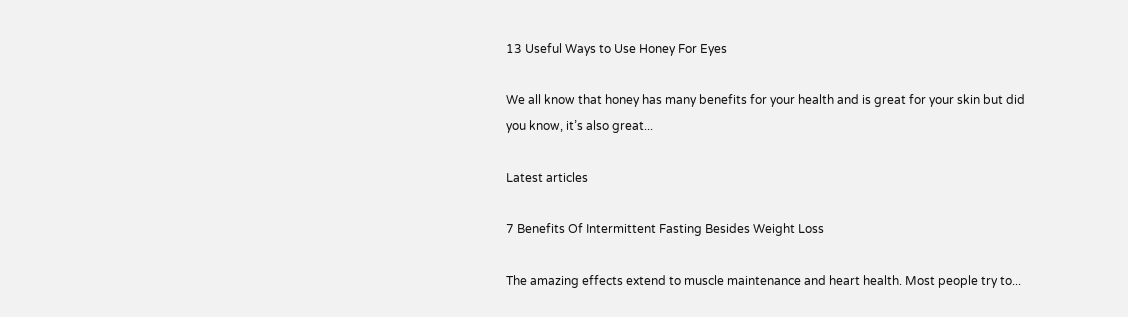13 Useful Ways to Use Honey For Eyes

We all know that honey has many benefits for your health and is great for your skin but did you know, it’s also great...

Latest articles

7 Benefits Of Intermittent Fasting Besides Weight Loss

The amazing effects extend to muscle maintenance and heart health. Most people try to...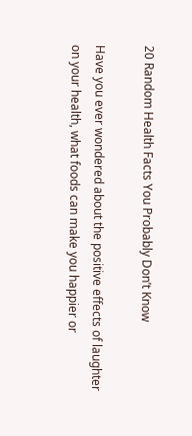20 Random Health Facts You Probably Don’t Know

Have you ever wondered about the positive effects of laughter on your health, what foods can make you happier or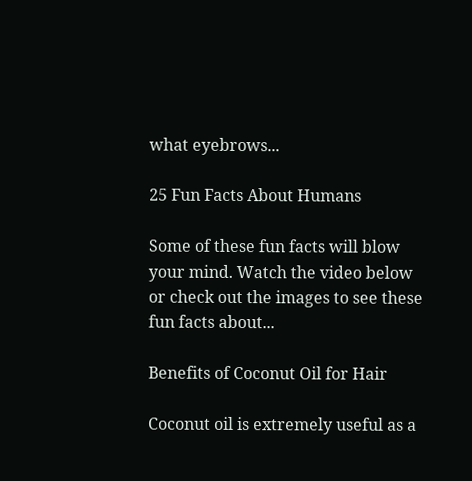what eyebrows...

25 Fun Facts About Humans

Some of these fun facts will blow your mind. Watch the video below or check out the images to see these fun facts about...

Benefits of Coconut Oil for Hair

Coconut oil is extremely useful as a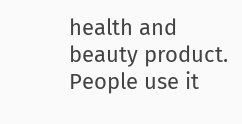health and beauty product. People use it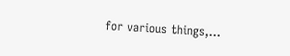for various things,...